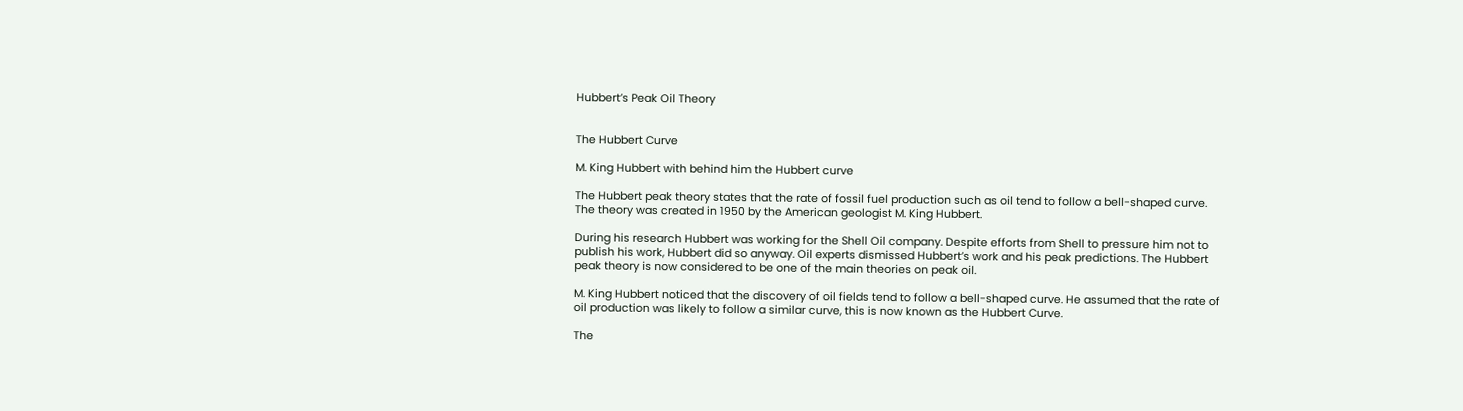Hubbert’s Peak Oil Theory


The Hubbert Curve

M. King Hubbert with behind him the Hubbert curve

The Hubbert peak theory states that the rate of fossil fuel production such as oil tend to follow a bell-shaped curve. The theory was created in 1950 by the American geologist M. King Hubbert.

During his research Hubbert was working for the Shell Oil company. Despite efforts from Shell to pressure him not to publish his work, Hubbert did so anyway. Oil experts dismissed Hubbert’s work and his peak predictions. The Hubbert peak theory is now considered to be one of the main theories on peak oil.

M. King Hubbert noticed that the discovery of oil fields tend to follow a bell-shaped curve. He assumed that the rate of oil production was likely to follow a similar curve, this is now known as the Hubbert Curve.

The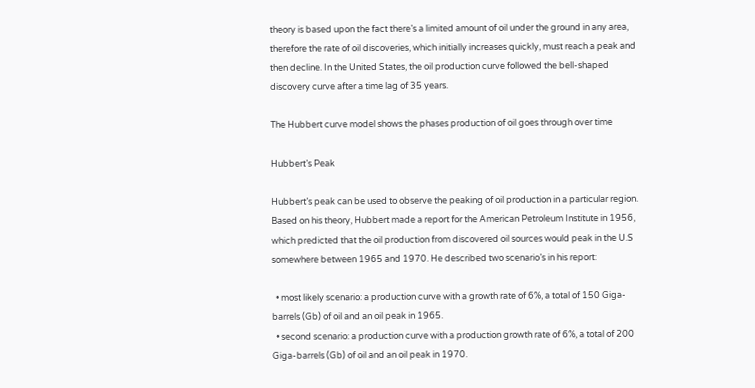theory is based upon the fact there’s a limited amount of oil under the ground in any area, therefore the rate of oil discoveries, which initially increases quickly, must reach a peak and then decline. In the United States, the oil production curve followed the bell-shaped discovery curve after a time lag of 35 years.

The Hubbert curve model shows the phases production of oil goes through over time

Hubbert’s Peak

Hubbert’s peak can be used to observe the peaking of oil production in a particular region. Based on his theory, Hubbert made a report for the American Petroleum Institute in 1956, which predicted that the oil production from discovered oil sources would peak in the U.S somewhere between 1965 and 1970. He described two scenario’s in his report:

  • most likely scenario: a production curve with a growth rate of 6%, a total of 150 Giga-barrels (Gb) of oil and an oil peak in 1965.
  • second scenario: a production curve with a production growth rate of 6%, a total of 200 Giga-barrels (Gb) of oil and an oil peak in 1970.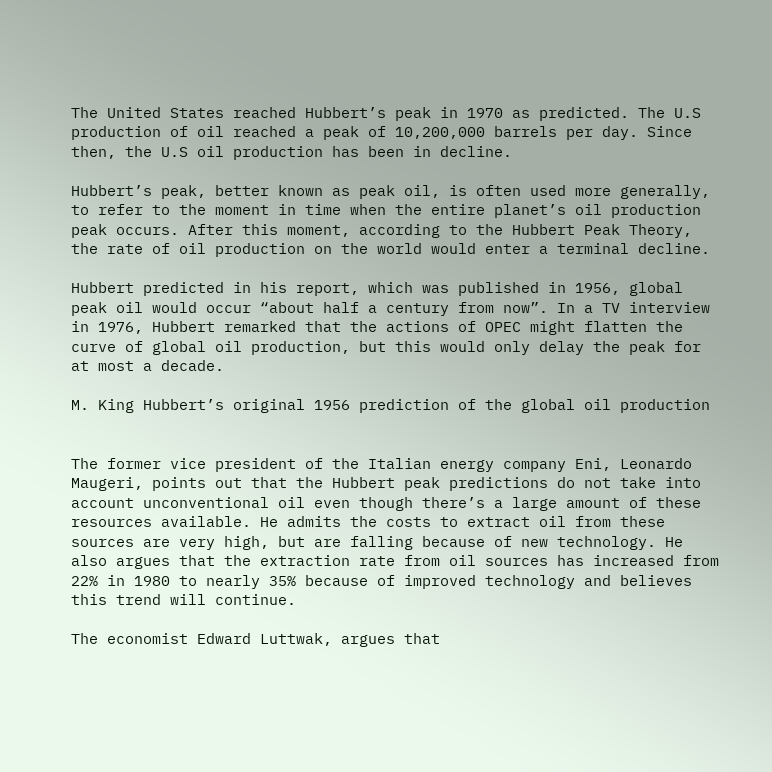The United States reached Hubbert’s peak in 1970 as predicted. The U.S production of oil reached a peak of 10,200,000 barrels per day. Since then, the U.S oil production has been in decline.

Hubbert’s peak, better known as peak oil, is often used more generally, to refer to the moment in time when the entire planet’s oil production peak occurs. After this moment, according to the Hubbert Peak Theory, the rate of oil production on the world would enter a terminal decline.

Hubbert predicted in his report, which was published in 1956, global peak oil would occur “about half a century from now”. In a TV interview in 1976, Hubbert remarked that the actions of OPEC might flatten the curve of global oil production, but this would only delay the peak for at most a decade.

M. King Hubbert’s original 1956 prediction of the global oil production


The former vice president of the Italian energy company Eni, Leonardo Maugeri, points out that the Hubbert peak predictions do not take into account unconventional oil even though there’s a large amount of these resources available. He admits the costs to extract oil from these sources are very high, but are falling because of new technology. He also argues that the extraction rate from oil sources has increased from 22% in 1980 to nearly 35% because of improved technology and believes this trend will continue.

The economist Edward Luttwak, argues that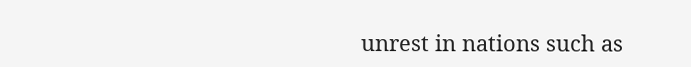unrest in nations such as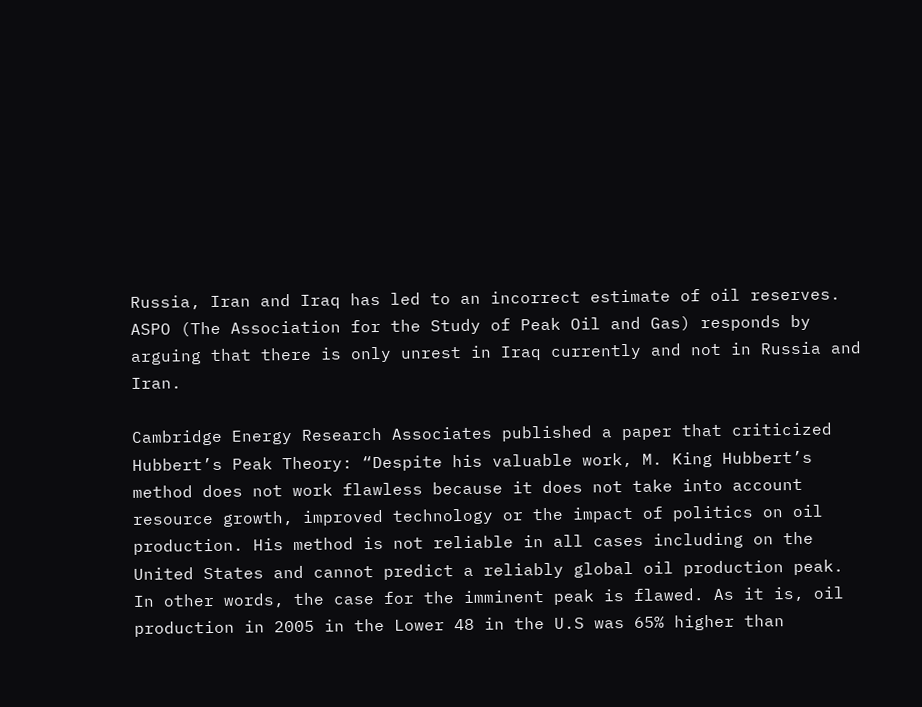Russia, Iran and Iraq has led to an incorrect estimate of oil reserves. ASPO (The Association for the Study of Peak Oil and Gas) responds by arguing that there is only unrest in Iraq currently and not in Russia and Iran.

Cambridge Energy Research Associates published a paper that criticized Hubbert’s Peak Theory: “Despite his valuable work, M. King Hubbert’s method does not work flawless because it does not take into account resource growth, improved technology or the impact of politics on oil production. His method is not reliable in all cases including on the United States and cannot predict a reliably global oil production peak. In other words, the case for the imminent peak is flawed. As it is, oil production in 2005 in the Lower 48 in the U.S was 65% higher than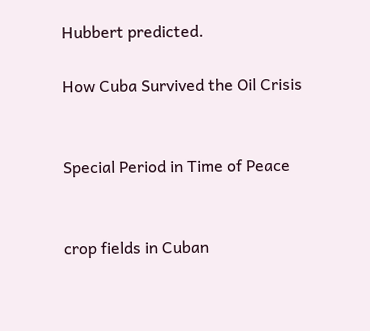Hubbert predicted.

How Cuba Survived the Oil Crisis


Special Period in Time of Peace


crop fields in Cuban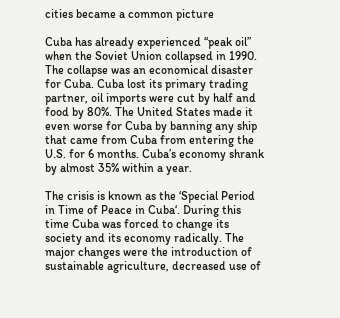cities became a common picture

Cuba has already experienced “peak oil” when the Soviet Union collapsed in 1990. The collapse was an economical disaster for Cuba. Cuba lost its primary trading partner, oil imports were cut by half and food by 80%. The United States made it even worse for Cuba by banning any ship that came from Cuba from entering the U.S. for 6 months. Cuba’s economy shrank by almost 35% within a year.

The crisis is known as the ‘Special Period in Time of Peace in Cuba‘. During this time Cuba was forced to change its society and its economy radically. The major changes were the introduction of sustainable agriculture, decreased use of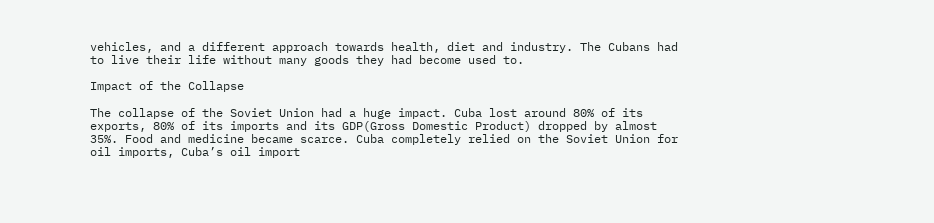vehicles, and a different approach towards health, diet and industry. The Cubans had to live their life without many goods they had become used to.

Impact of the Collapse

The collapse of the Soviet Union had a huge impact. Cuba lost around 80% of its exports, 80% of its imports and its GDP(Gross Domestic Product) dropped by almost 35%. Food and medicine became scarce. Cuba completely relied on the Soviet Union for oil imports, Cuba’s oil import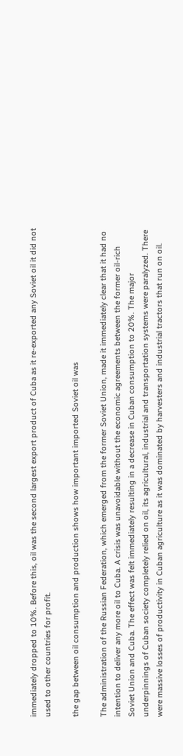immediately dropped to 10%. Before this, oil was the second largest export product of Cuba as it re-exported any Soviet oil it did not used to other countries for profit.

the gap between oil consumption and production shows how important imported Soviet oil was

The administration of the Russian Federation, which emerged from the former Soviet Union, made it immediately clear that it had no intention to deliver any more oil to Cuba. A crisis was unavoidable without the economic agreements between the former oil-rich Soviet Union and Cuba. The effect was felt immediately resulting in a decrease in Cuban consumption to 20%. The major underpinnings of Cuban society completely relied on oil, its agricultural, industrial and transportation systems were paralyzed. There were massive losses of productivity in Cuban agriculture as it was dominated by harvesters and industrial tractors that run on oil.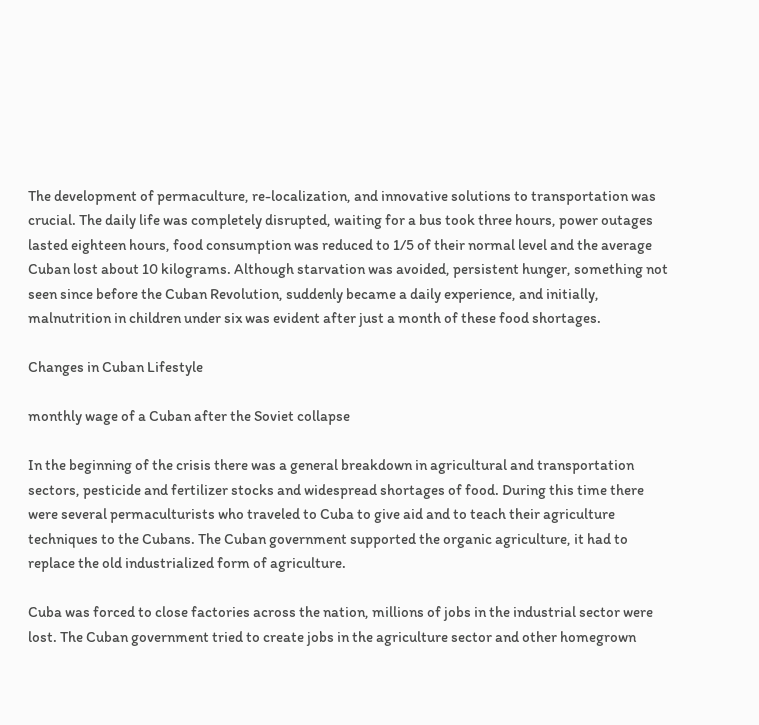The development of permaculture, re-localization, and innovative solutions to transportation was crucial. The daily life was completely disrupted, waiting for a bus took three hours, power outages lasted eighteen hours, food consumption was reduced to 1/5 of their normal level and the average Cuban lost about 10 kilograms. Although starvation was avoided, persistent hunger, something not seen since before the Cuban Revolution, suddenly became a daily experience, and initially, malnutrition in children under six was evident after just a month of these food shortages.

Changes in Cuban Lifestyle

monthly wage of a Cuban after the Soviet collapse

In the beginning of the crisis there was a general breakdown in agricultural and transportation sectors, pesticide and fertilizer stocks and widespread shortages of food. During this time there were several permaculturists who traveled to Cuba to give aid and to teach their agriculture techniques to the Cubans. The Cuban government supported the organic agriculture, it had to replace the old industrialized form of agriculture.

Cuba was forced to close factories across the nation, millions of jobs in the industrial sector were lost. The Cuban government tried to create jobs in the agriculture sector and other homegrown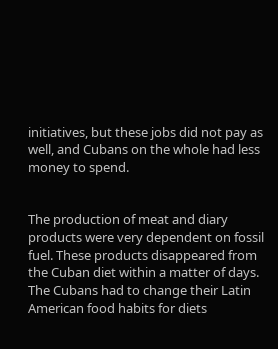initiatives, but these jobs did not pay as well, and Cubans on the whole had less money to spend.


The production of meat and diary products were very dependent on fossil fuel. These products disappeared from the Cuban diet within a matter of days. The Cubans had to change their Latin American food habits for diets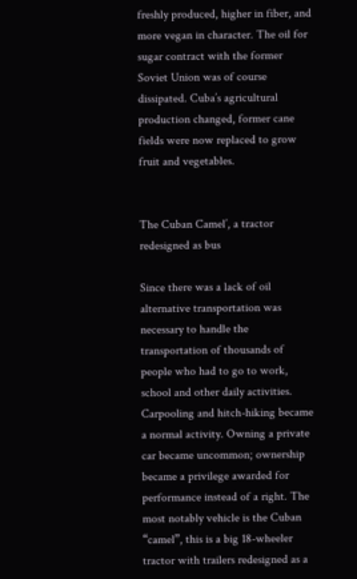freshly produced, higher in fiber, and more vegan in character. The oil for sugar contract with the former Soviet Union was of course dissipated. Cuba’s agricultural production changed, former cane fields were now replaced to grow fruit and vegetables.


The Cuban Camel’, a tractor redesigned as bus

Since there was a lack of oil alternative transportation was necessary to handle the transportation of thousands of people who had to go to work, school and other daily activities. Carpooling and hitch-hiking became a normal activity. Owning a private car became uncommon; ownership became a privilege awarded for performance instead of a right. The most notably vehicle is the Cuban “camel”, this is a big 18-wheeler tractor with trailers redesigned as a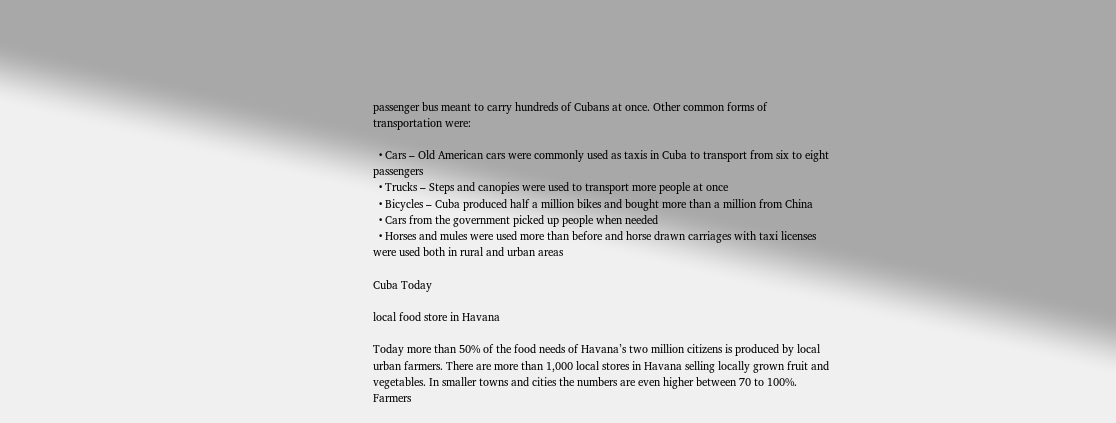passenger bus meant to carry hundreds of Cubans at once. Other common forms of transportation were:

  • Cars – Old American cars were commonly used as taxis in Cuba to transport from six to eight passengers
  • Trucks – Steps and canopies were used to transport more people at once
  • Bicycles – Cuba produced half a million bikes and bought more than a million from China
  • Cars from the government picked up people when needed
  • Horses and mules were used more than before and horse drawn carriages with taxi licenses were used both in rural and urban areas

Cuba Today

local food store in Havana

Today more than 50% of the food needs of Havana’s two million citizens is produced by local urban farmers. There are more than 1,000 local stores in Havana selling locally grown fruit and vegetables. In smaller towns and cities the numbers are even higher between 70 to 100%. Farmers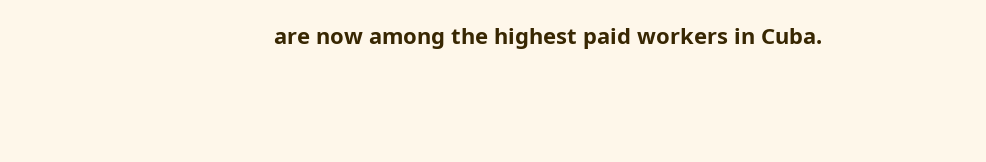are now among the highest paid workers in Cuba.